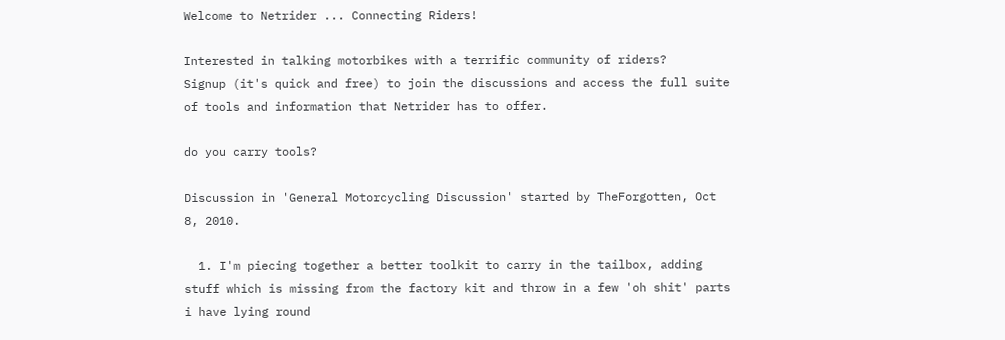Welcome to Netrider ... Connecting Riders!

Interested in talking motorbikes with a terrific community of riders?
Signup (it's quick and free) to join the discussions and access the full suite of tools and information that Netrider has to offer.

do you carry tools?

Discussion in 'General Motorcycling Discussion' started by TheForgotten, Oct 8, 2010.

  1. I'm piecing together a better toolkit to carry in the tailbox, adding stuff which is missing from the factory kit and throw in a few 'oh shit' parts i have lying round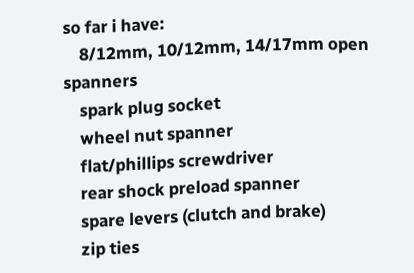so far i have:
    8/12mm, 10/12mm, 14/17mm open spanners
    spark plug socket
    wheel nut spanner
    flat/phillips screwdriver
    rear shock preload spanner
    spare levers (clutch and brake)
    zip ties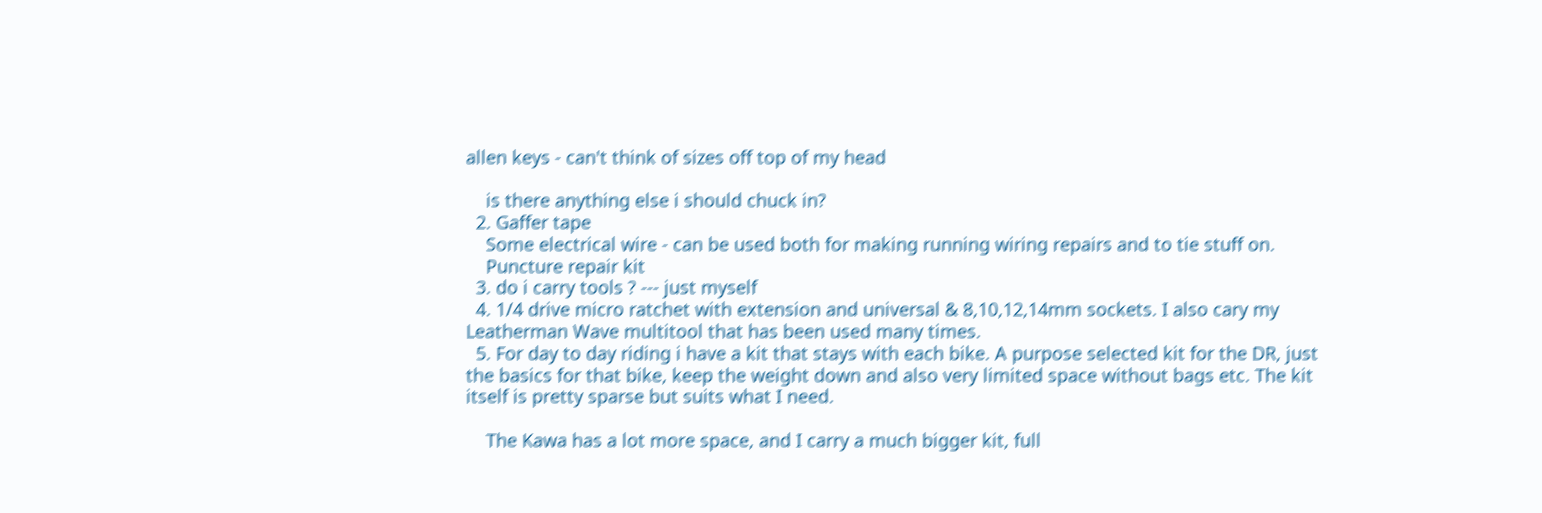allen keys - can't think of sizes off top of my head

    is there anything else i should chuck in?
  2. Gaffer tape
    Some electrical wire - can be used both for making running wiring repairs and to tie stuff on.
    Puncture repair kit
  3. do i carry tools ? --- just myself
  4. 1/4 drive micro ratchet with extension and universal & 8,10,12,14mm sockets. I also cary my Leatherman Wave multitool that has been used many times.
  5. For day to day riding i have a kit that stays with each bike. A purpose selected kit for the DR, just the basics for that bike, keep the weight down and also very limited space without bags etc. The kit itself is pretty sparse but suits what I need.

    The Kawa has a lot more space, and I carry a much bigger kit, full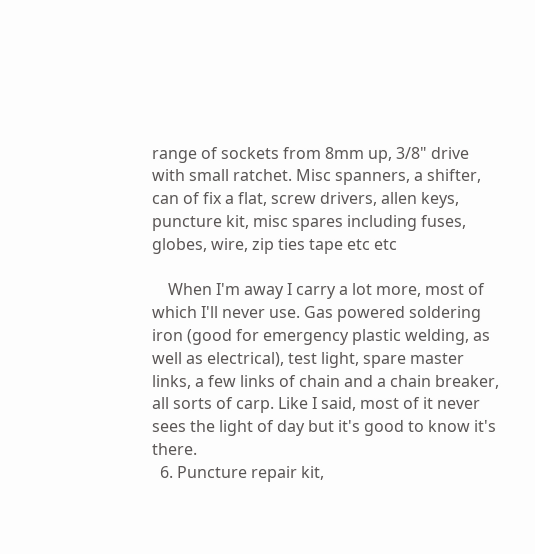range of sockets from 8mm up, 3/8" drive with small ratchet. Misc spanners, a shifter, can of fix a flat, screw drivers, allen keys, puncture kit, misc spares including fuses, globes, wire, zip ties tape etc etc

    When I'm away I carry a lot more, most of which I'll never use. Gas powered soldering iron (good for emergency plastic welding, as well as electrical), test light, spare master links, a few links of chain and a chain breaker, all sorts of carp. Like I said, most of it never sees the light of day but it's good to know it's there.
  6. Puncture repair kit,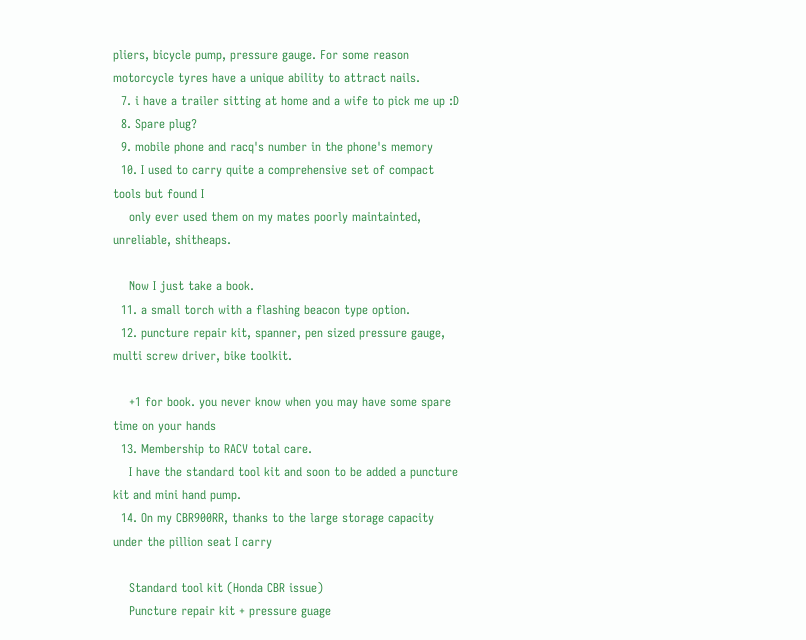pliers, bicycle pump, pressure gauge. For some reason motorcycle tyres have a unique ability to attract nails.
  7. i have a trailer sitting at home and a wife to pick me up :D
  8. Spare plug?
  9. mobile phone and racq's number in the phone's memory
  10. I used to carry quite a comprehensive set of compact tools but found I
    only ever used them on my mates poorly maintainted, unreliable, shitheaps.

    Now I just take a book.
  11. a small torch with a flashing beacon type option.
  12. puncture repair kit, spanner, pen sized pressure gauge, multi screw driver, bike toolkit.

    +1 for book. you never know when you may have some spare time on your hands
  13. Membership to RACV total care.
    I have the standard tool kit and soon to be added a puncture kit and mini hand pump.
  14. On my CBR900RR, thanks to the large storage capacity under the pillion seat I carry

    Standard tool kit (Honda CBR issue)
    Puncture repair kit + pressure guage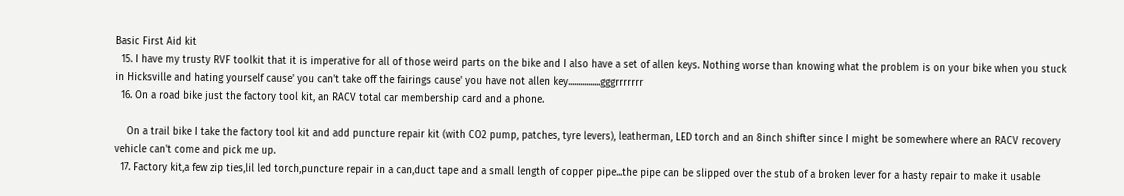Basic First Aid kit
  15. I have my trusty RVF toolkit that it is imperative for all of those weird parts on the bike and I also have a set of allen keys. Nothing worse than knowing what the problem is on your bike when you stuck in Hicksville and hating yourself cause' you can't take off the fairings cause' you have not allen key................gggrrrrrrr
  16. On a road bike just the factory tool kit, an RACV total car membership card and a phone.

    On a trail bike I take the factory tool kit and add puncture repair kit (with CO2 pump, patches, tyre levers), leatherman, LED torch and an 8inch shifter since I might be somewhere where an RACV recovery vehicle can't come and pick me up.
  17. Factory kit,a few zip ties,lil led torch,puncture repair in a can,duct tape and a small length of copper pipe...the pipe can be slipped over the stub of a broken lever for a hasty repair to make it usable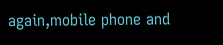again,mobile phone and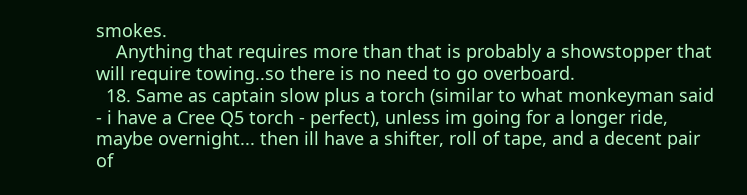smokes.
    Anything that requires more than that is probably a showstopper that will require towing..so there is no need to go overboard.
  18. Same as captain slow plus a torch (similar to what monkeyman said - i have a Cree Q5 torch - perfect), unless im going for a longer ride, maybe overnight... then ill have a shifter, roll of tape, and a decent pair of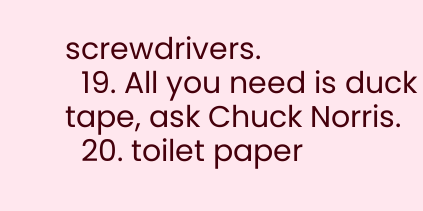screwdrivers.
  19. All you need is duck tape, ask Chuck Norris.
  20. toilet paper